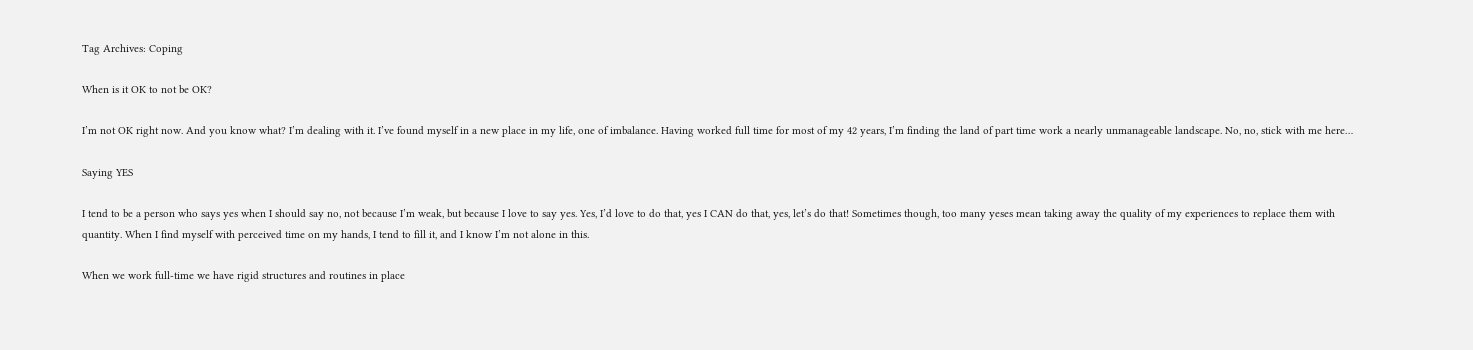Tag Archives: Coping

When is it OK to not be OK?

I’m not OK right now. And you know what? I’m dealing with it. I’ve found myself in a new place in my life, one of imbalance. Having worked full time for most of my 42 years, I’m finding the land of part time work a nearly unmanageable landscape. No, no, stick with me here…

Saying YES

I tend to be a person who says yes when I should say no, not because I’m weak, but because I love to say yes. Yes, I’d love to do that, yes I CAN do that, yes, let’s do that! Sometimes though, too many yeses mean taking away the quality of my experiences to replace them with quantity. When I find myself with perceived time on my hands, I tend to fill it, and I know I’m not alone in this.

When we work full-time we have rigid structures and routines in place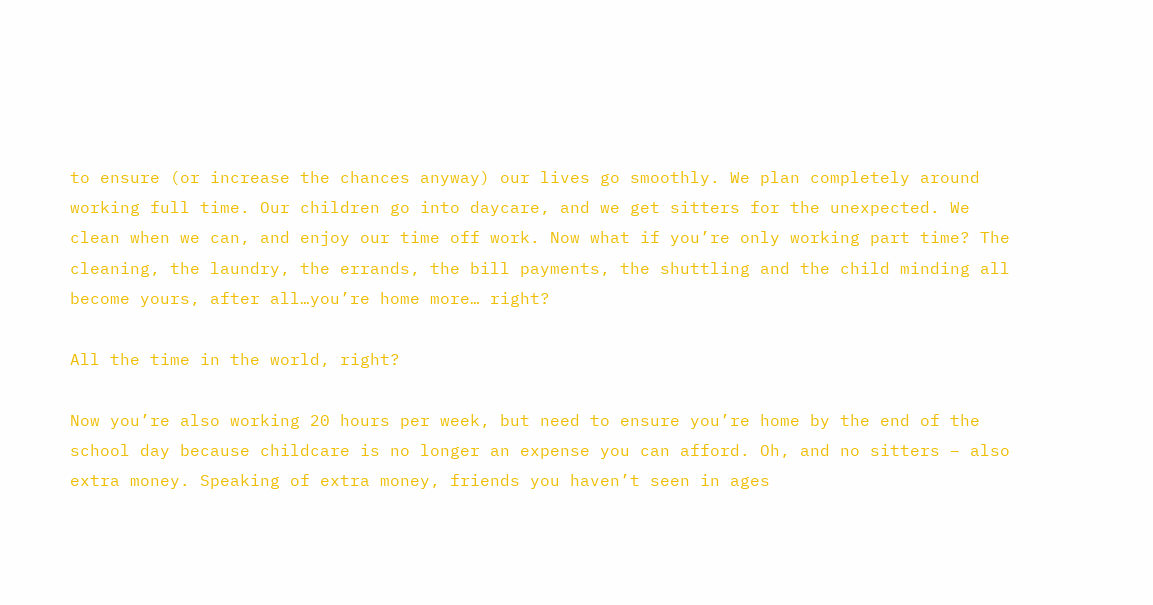to ensure (or increase the chances anyway) our lives go smoothly. We plan completely around working full time. Our children go into daycare, and we get sitters for the unexpected. We clean when we can, and enjoy our time off work. Now what if you’re only working part time? The cleaning, the laundry, the errands, the bill payments, the shuttling and the child minding all become yours, after all…you’re home more… right?

All the time in the world, right?

Now you’re also working 20 hours per week, but need to ensure you’re home by the end of the school day because childcare is no longer an expense you can afford. Oh, and no sitters – also extra money. Speaking of extra money, friends you haven’t seen in ages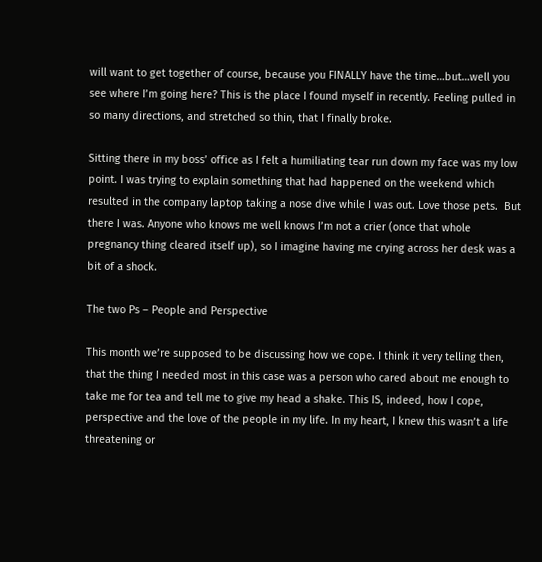will want to get together of course, because you FINALLY have the time…but…well you see where I’m going here? This is the place I found myself in recently. Feeling pulled in so many directions, and stretched so thin, that I finally broke.

Sitting there in my boss’ office as I felt a humiliating tear run down my face was my low point. I was trying to explain something that had happened on the weekend which resulted in the company laptop taking a nose dive while I was out. Love those pets.  But there I was. Anyone who knows me well knows I’m not a crier (once that whole pregnancy thing cleared itself up), so I imagine having me crying across her desk was a bit of a shock.

The two Ps – People and Perspective

This month we’re supposed to be discussing how we cope. I think it very telling then, that the thing I needed most in this case was a person who cared about me enough to take me for tea and tell me to give my head a shake. This IS, indeed, how I cope, perspective and the love of the people in my life. In my heart, I knew this wasn’t a life threatening or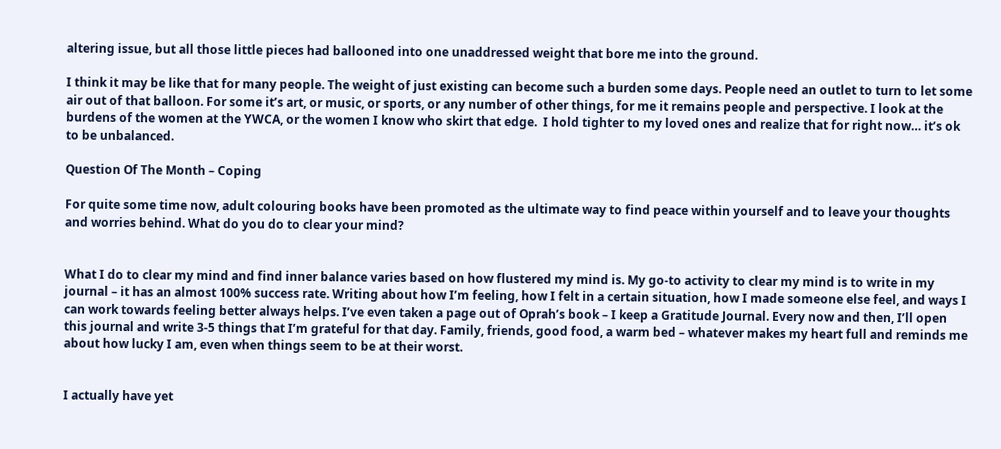altering issue, but all those little pieces had ballooned into one unaddressed weight that bore me into the ground.

I think it may be like that for many people. The weight of just existing can become such a burden some days. People need an outlet to turn to let some air out of that balloon. For some it’s art, or music, or sports, or any number of other things, for me it remains people and perspective. I look at the burdens of the women at the YWCA, or the women I know who skirt that edge.  I hold tighter to my loved ones and realize that for right now… it’s ok to be unbalanced.

Question Of The Month – Coping

For quite some time now, adult colouring books have been promoted as the ultimate way to find peace within yourself and to leave your thoughts and worries behind. What do you do to clear your mind?


What I do to clear my mind and find inner balance varies based on how flustered my mind is. My go-to activity to clear my mind is to write in my journal – it has an almost 100% success rate. Writing about how I’m feeling, how I felt in a certain situation, how I made someone else feel, and ways I can work towards feeling better always helps. I’ve even taken a page out of Oprah’s book – I keep a Gratitude Journal. Every now and then, I’ll open this journal and write 3-5 things that I’m grateful for that day. Family, friends, good food, a warm bed – whatever makes my heart full and reminds me about how lucky I am, even when things seem to be at their worst.


I actually have yet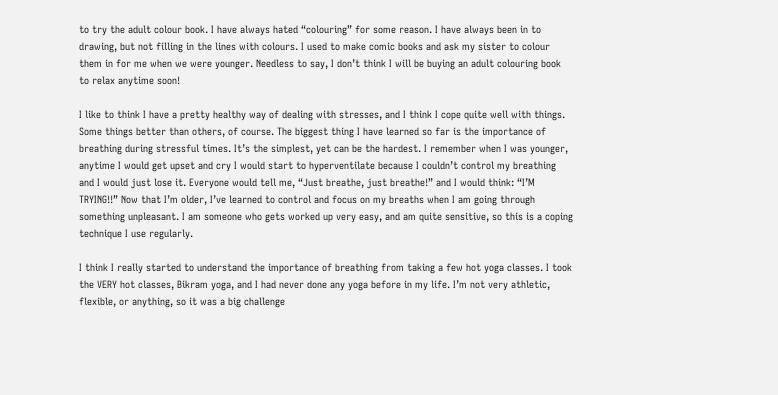to try the adult colour book. I have always hated “colouring” for some reason. I have always been in to drawing, but not filling in the lines with colours. I used to make comic books and ask my sister to colour them in for me when we were younger. Needless to say, I don’t think I will be buying an adult colouring book to relax anytime soon!

I like to think I have a pretty healthy way of dealing with stresses, and I think I cope quite well with things. Some things better than others, of course. The biggest thing I have learned so far is the importance of breathing during stressful times. It’s the simplest, yet can be the hardest. I remember when I was younger, anytime I would get upset and cry I would start to hyperventilate because I couldn’t control my breathing and I would just lose it. Everyone would tell me, “Just breathe, just breathe!” and I would think: “I’M TRYING!!” Now that I’m older, I’ve learned to control and focus on my breaths when I am going through something unpleasant. I am someone who gets worked up very easy, and am quite sensitive, so this is a coping technique I use regularly.

I think I really started to understand the importance of breathing from taking a few hot yoga classes. I took the VERY hot classes, Bikram yoga, and I had never done any yoga before in my life. I’m not very athletic, flexible, or anything, so it was a big challenge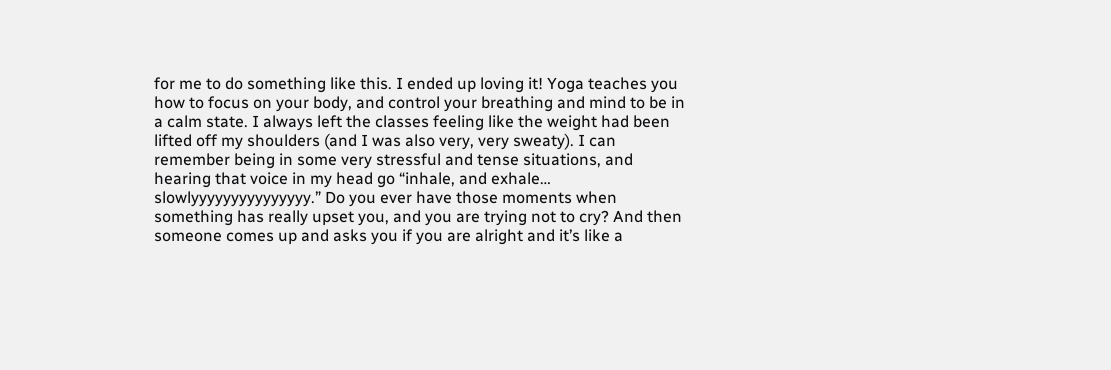for me to do something like this. I ended up loving it! Yoga teaches you how to focus on your body, and control your breathing and mind to be in a calm state. I always left the classes feeling like the weight had been lifted off my shoulders (and I was also very, very sweaty). I can remember being in some very stressful and tense situations, and hearing that voice in my head go “inhale, and exhale… slowlyyyyyyyyyyyyyyy.” Do you ever have those moments when something has really upset you, and you are trying not to cry? And then someone comes up and asks you if you are alright and it’s like a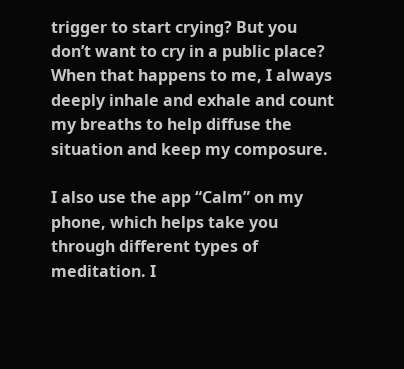trigger to start crying? But you don’t want to cry in a public place? When that happens to me, I always deeply inhale and exhale and count my breaths to help diffuse the situation and keep my composure.

I also use the app “Calm” on my phone, which helps take you through different types of meditation. I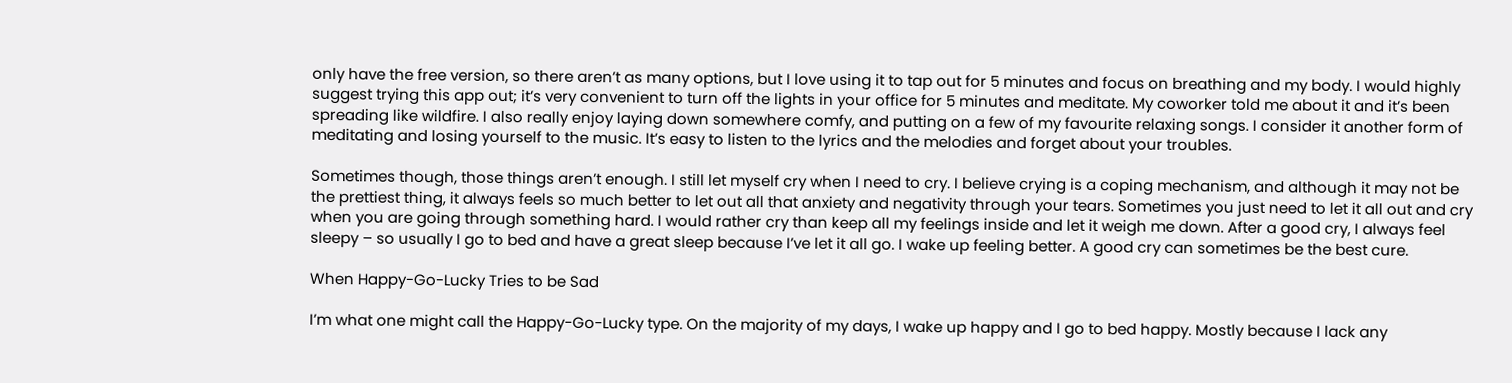only have the free version, so there aren’t as many options, but I love using it to tap out for 5 minutes and focus on breathing and my body. I would highly suggest trying this app out; it’s very convenient to turn off the lights in your office for 5 minutes and meditate. My coworker told me about it and it’s been spreading like wildfire. I also really enjoy laying down somewhere comfy, and putting on a few of my favourite relaxing songs. I consider it another form of meditating and losing yourself to the music. It’s easy to listen to the lyrics and the melodies and forget about your troubles.

Sometimes though, those things aren’t enough. I still let myself cry when I need to cry. I believe crying is a coping mechanism, and although it may not be the prettiest thing, it always feels so much better to let out all that anxiety and negativity through your tears. Sometimes you just need to let it all out and cry when you are going through something hard. I would rather cry than keep all my feelings inside and let it weigh me down. After a good cry, I always feel sleepy – so usually I go to bed and have a great sleep because I’ve let it all go. I wake up feeling better. A good cry can sometimes be the best cure.

When Happy-Go-Lucky Tries to be Sad

I’m what one might call the Happy-Go-Lucky type. On the majority of my days, I wake up happy and I go to bed happy. Mostly because I lack any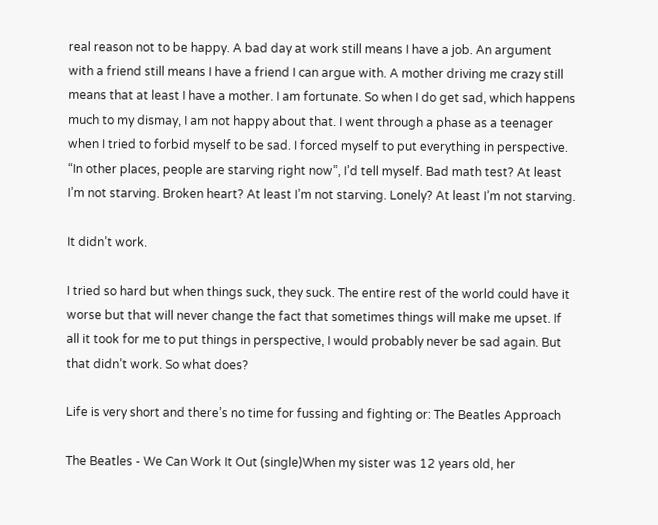real reason not to be happy. A bad day at work still means I have a job. An argument with a friend still means I have a friend I can argue with. A mother driving me crazy still means that at least I have a mother. I am fortunate. So when I do get sad, which happens much to my dismay, I am not happy about that. I went through a phase as a teenager when I tried to forbid myself to be sad. I forced myself to put everything in perspective. “In other places, people are starving right now”, I’d tell myself. Bad math test? At least I’m not starving. Broken heart? At least I’m not starving. Lonely? At least I’m not starving.

It didn’t work.

I tried so hard but when things suck, they suck. The entire rest of the world could have it worse but that will never change the fact that sometimes things will make me upset. If all it took for me to put things in perspective, I would probably never be sad again. But that didn’t work. So what does?

Life is very short and there’s no time for fussing and fighting or: The Beatles Approach

The Beatles - We Can Work It Out (single)When my sister was 12 years old, her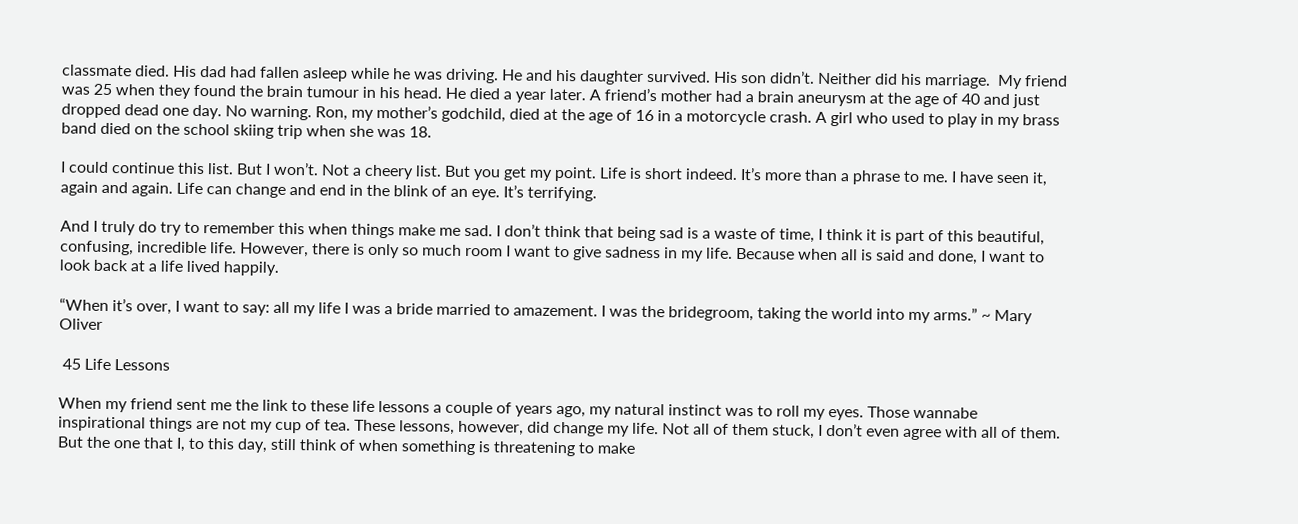classmate died. His dad had fallen asleep while he was driving. He and his daughter survived. His son didn’t. Neither did his marriage.  My friend was 25 when they found the brain tumour in his head. He died a year later. A friend’s mother had a brain aneurysm at the age of 40 and just dropped dead one day. No warning. Ron, my mother’s godchild, died at the age of 16 in a motorcycle crash. A girl who used to play in my brass band died on the school skiing trip when she was 18.

I could continue this list. But I won’t. Not a cheery list. But you get my point. Life is short indeed. It’s more than a phrase to me. I have seen it, again and again. Life can change and end in the blink of an eye. It’s terrifying.

And I truly do try to remember this when things make me sad. I don’t think that being sad is a waste of time, I think it is part of this beautiful, confusing, incredible life. However, there is only so much room I want to give sadness in my life. Because when all is said and done, I want to look back at a life lived happily.

“When it’s over, I want to say: all my life I was a bride married to amazement. I was the bridegroom, taking the world into my arms.” ~ Mary Oliver

 45 Life Lessons

When my friend sent me the link to these life lessons a couple of years ago, my natural instinct was to roll my eyes. Those wannabe inspirational things are not my cup of tea. These lessons, however, did change my life. Not all of them stuck, I don’t even agree with all of them. But the one that I, to this day, still think of when something is threatening to make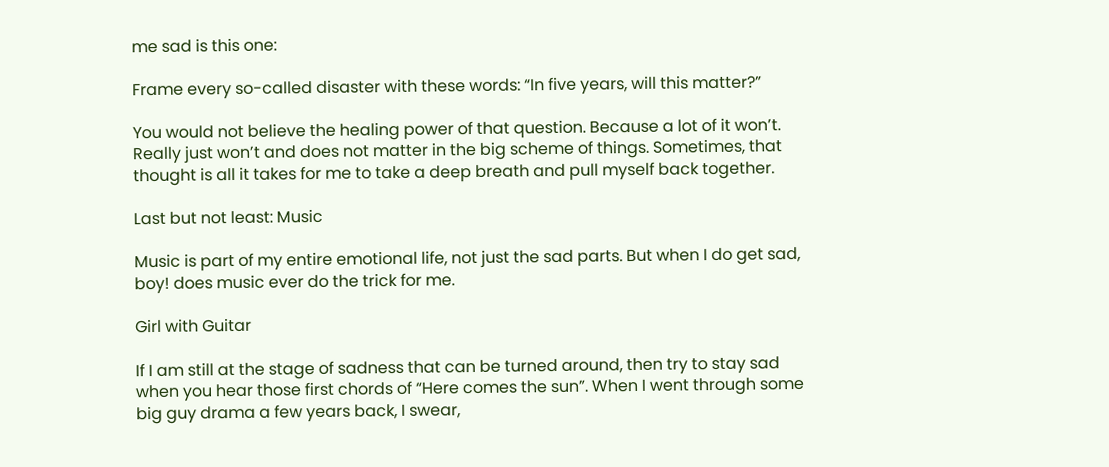me sad is this one:

Frame every so-called disaster with these words: “In five years, will this matter?”

You would not believe the healing power of that question. Because a lot of it won’t. Really just won’t and does not matter in the big scheme of things. Sometimes, that thought is all it takes for me to take a deep breath and pull myself back together.

Last but not least: Music

Music is part of my entire emotional life, not just the sad parts. But when I do get sad, boy! does music ever do the trick for me.

Girl with Guitar

If I am still at the stage of sadness that can be turned around, then try to stay sad when you hear those first chords of “Here comes the sun”. When I went through some big guy drama a few years back, I swear,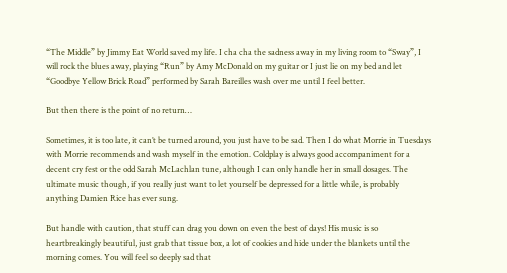“The Middle” by Jimmy Eat World saved my life. I cha cha the sadness away in my living room to “Sway”, I will rock the blues away, playing “Run” by Amy McDonald on my guitar or I just lie on my bed and let “Goodbye Yellow Brick Road” performed by Sarah Bareilles wash over me until I feel better.

But then there is the point of no return…

Sometimes, it is too late, it can’t be turned around, you just have to be sad. Then I do what Morrie in Tuesdays with Morrie recommends and wash myself in the emotion. Coldplay is always good accompaniment for a decent cry fest or the odd Sarah McLachlan tune, although I can only handle her in small dosages. The ultimate music though, if you really just want to let yourself be depressed for a little while, is probably anything Damien Rice has ever sung.

But handle with caution, that stuff can drag you down on even the best of days! His music is so heartbreakingly beautiful, just grab that tissue box, a lot of cookies and hide under the blankets until the morning comes. You will feel so deeply sad that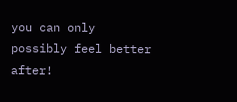you can only possibly feel better after!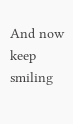And now keep smiling